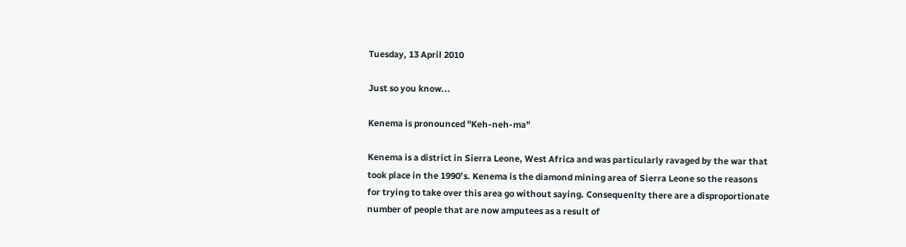Tuesday, 13 April 2010

Just so you know...

Kenema is pronounced "Keh-neh-ma"

Kenema is a district in Sierra Leone, West Africa and was particularly ravaged by the war that took place in the 1990’s. Kenema is the diamond mining area of Sierra Leone so the reasons for trying to take over this area go without saying. Consequenlty there are a disproportionate number of people that are now amputees as a result of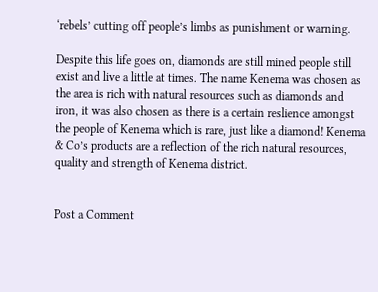‘rebels’ cutting off people’s limbs as punishment or warning.

Despite this life goes on, diamonds are still mined people still exist and live a little at times. The name Kenema was chosen as the area is rich with natural resources such as diamonds and iron, it was also chosen as there is a certain reslience amongst the people of Kenema which is rare, just like a diamond! Kenema & Co’s products are a reflection of the rich natural resources, quality and strength of Kenema district.


Post a Comment